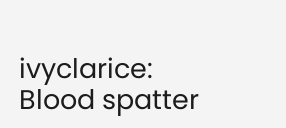ivyclarice: Blood spatter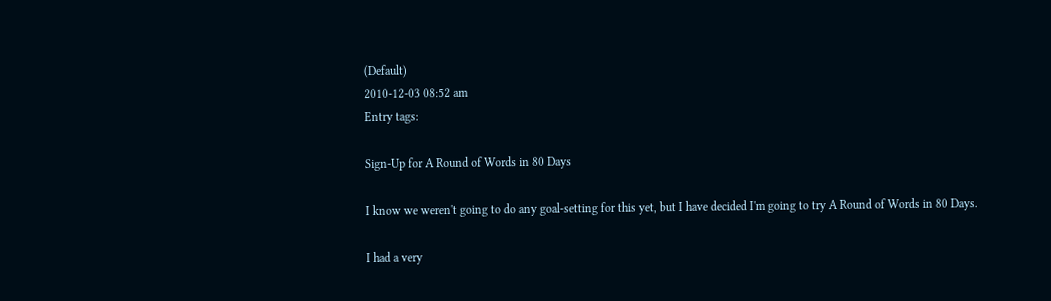(Default)
2010-12-03 08:52 am
Entry tags:

Sign-Up for A Round of Words in 80 Days

I know we weren't going to do any goal-setting for this yet, but I have decided I'm going to try A Round of Words in 80 Days.

I had a very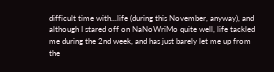difficult time with...life (during this November, anyway), and although I stared off on NaNoWriMo quite well, life tackled me during the 2nd week, and has just barely let me up from the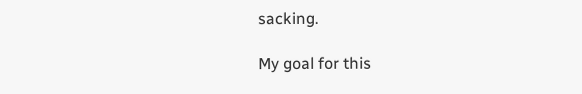sacking.

My goal for this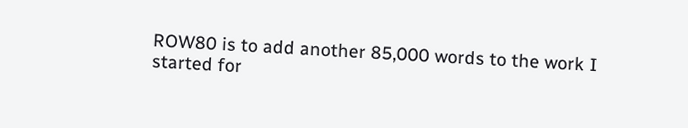ROW80 is to add another 85,000 words to the work I started for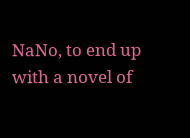NaNo, to end up with a novel of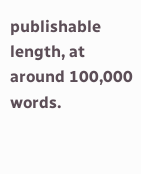publishable length, at around 100,000 words.